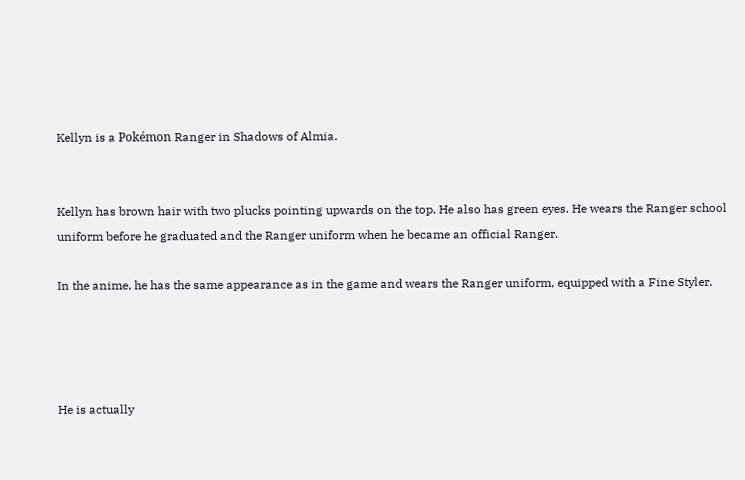Kellyn is a Pokémon Ranger in Shadows of Almia.


Kellyn has brown hair with two plucks pointing upwards on the top. He also has green eyes. He wears the Ranger school uniform before he graduated and the Ranger uniform when he became an official Ranger.

In the anime, he has the same appearance as in the game and wears the Ranger uniform, equipped with a Fine Styler.




He is actually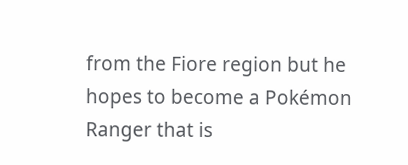from the Fiore region but he hopes to become a Pokémon Ranger that is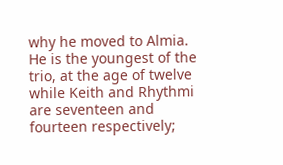why he moved to Almia. He is the youngest of the trio, at the age of twelve while Keith and Rhythmi are seventeen and fourteen respectively;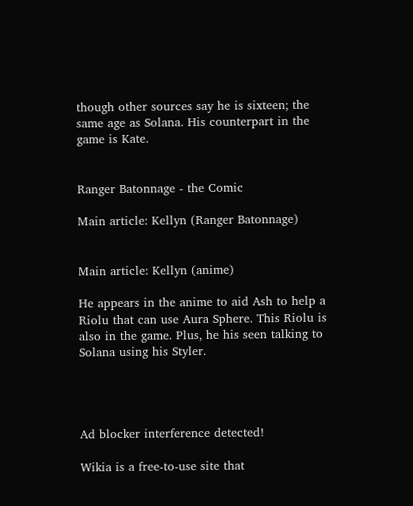though other sources say he is sixteen; the same age as Solana. His counterpart in the game is Kate.


Ranger Batonnage - the Comic

Main article: Kellyn (Ranger Batonnage)


Main article: Kellyn (anime)

He appears in the anime to aid Ash to help a Riolu that can use Aura Sphere. This Riolu is also in the game. Plus, he his seen talking to Solana using his Styler.




Ad blocker interference detected!

Wikia is a free-to-use site that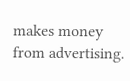makes money from advertising.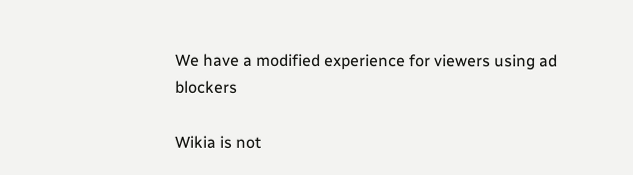We have a modified experience for viewers using ad blockers

Wikia is not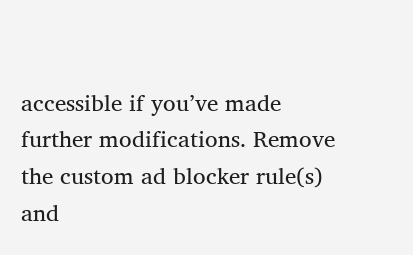accessible if you’ve made further modifications. Remove the custom ad blocker rule(s) and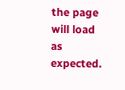the page will load as expected.